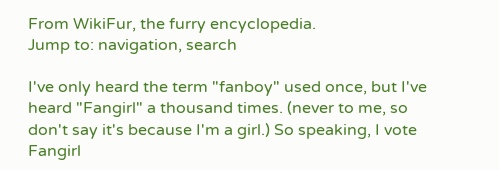From WikiFur, the furry encyclopedia.
Jump to: navigation, search

I've only heard the term "fanboy" used once, but I've heard "Fangirl" a thousand times. (never to me, so don't say it's because I'm a girl.) So speaking, I vote Fangirl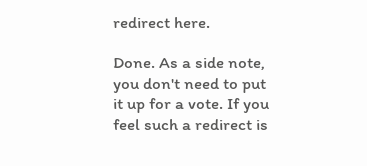redirect here.

Done. As a side note, you don't need to put it up for a vote. If you feel such a redirect is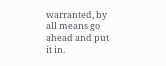warranted, by all means go ahead and put it in.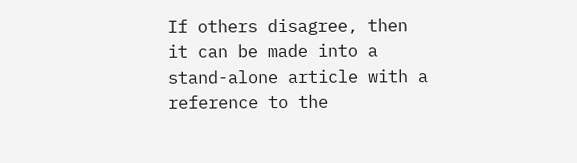If others disagree, then it can be made into a stand-alone article with a reference to the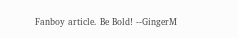Fanboy article. Be Bold! --GingerM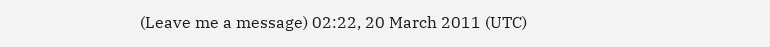(Leave me a message) 02:22, 20 March 2011 (UTC)